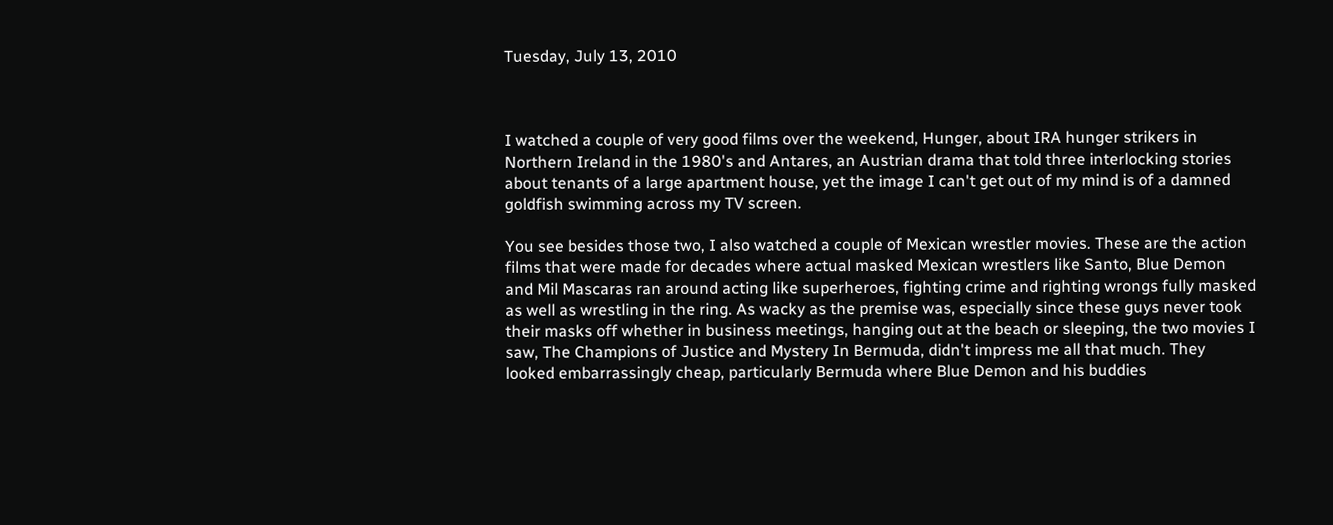Tuesday, July 13, 2010



I watched a couple of very good films over the weekend, Hunger, about IRA hunger strikers in Northern Ireland in the 1980's and Antares, an Austrian drama that told three interlocking stories about tenants of a large apartment house, yet the image I can't get out of my mind is of a damned goldfish swimming across my TV screen.

You see besides those two, I also watched a couple of Mexican wrestler movies. These are the action films that were made for decades where actual masked Mexican wrestlers like Santo, Blue Demon and Mil Mascaras ran around acting like superheroes, fighting crime and righting wrongs fully masked as well as wrestling in the ring. As wacky as the premise was, especially since these guys never took their masks off whether in business meetings, hanging out at the beach or sleeping, the two movies I saw, The Champions of Justice and Mystery In Bermuda, didn't impress me all that much. They looked embarrassingly cheap, particularly Bermuda where Blue Demon and his buddies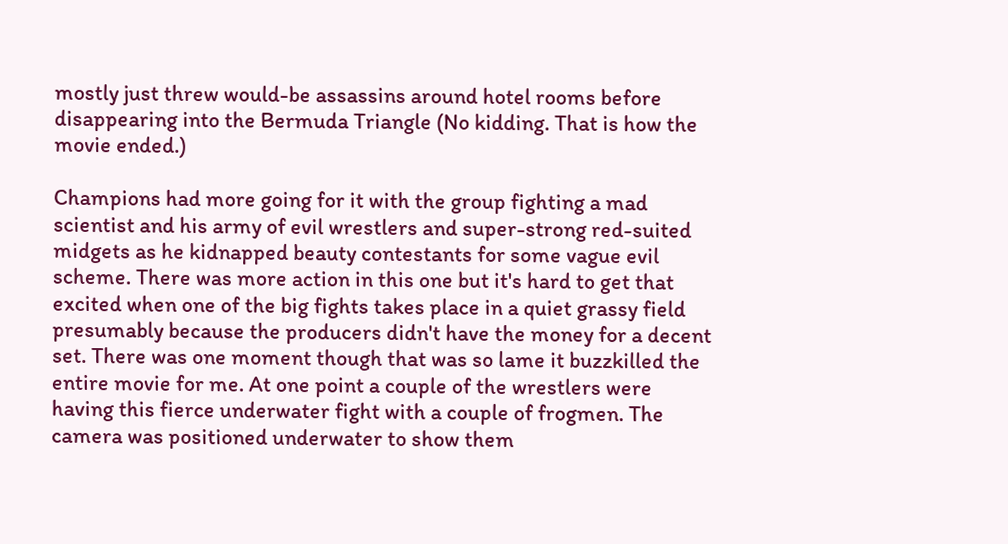mostly just threw would-be assassins around hotel rooms before disappearing into the Bermuda Triangle (No kidding. That is how the movie ended.)

Champions had more going for it with the group fighting a mad scientist and his army of evil wrestlers and super-strong red-suited midgets as he kidnapped beauty contestants for some vague evil scheme. There was more action in this one but it's hard to get that excited when one of the big fights takes place in a quiet grassy field presumably because the producers didn't have the money for a decent set. There was one moment though that was so lame it buzzkilled the entire movie for me. At one point a couple of the wrestlers were having this fierce underwater fight with a couple of frogmen. The camera was positioned underwater to show them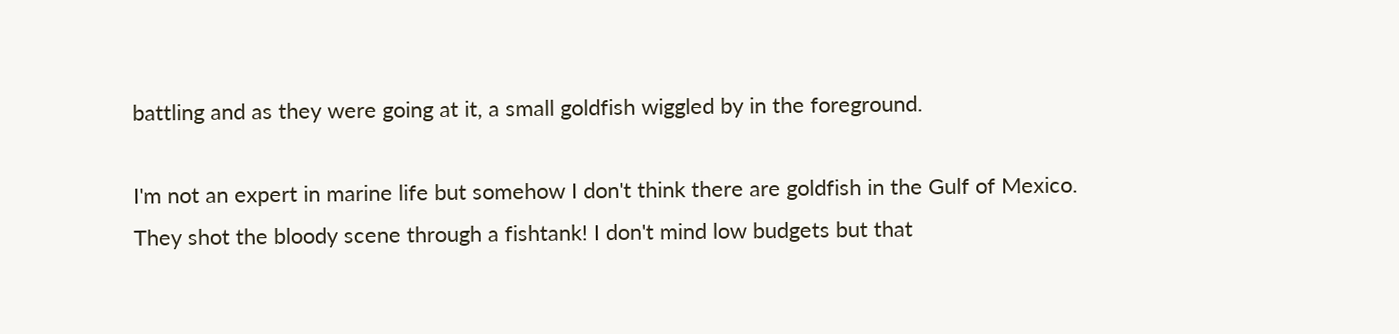battling and as they were going at it, a small goldfish wiggled by in the foreground.

I'm not an expert in marine life but somehow I don't think there are goldfish in the Gulf of Mexico. They shot the bloody scene through a fishtank! I don't mind low budgets but that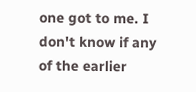one got to me. I don't know if any of the earlier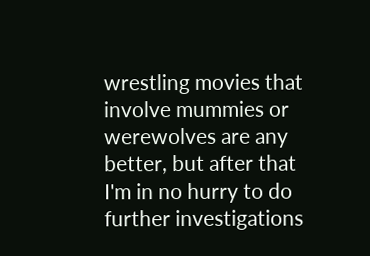wrestling movies that involve mummies or werewolves are any better, but after that I'm in no hurry to do further investigations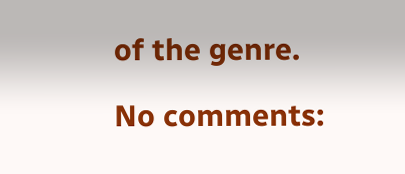of the genre.

No comments: